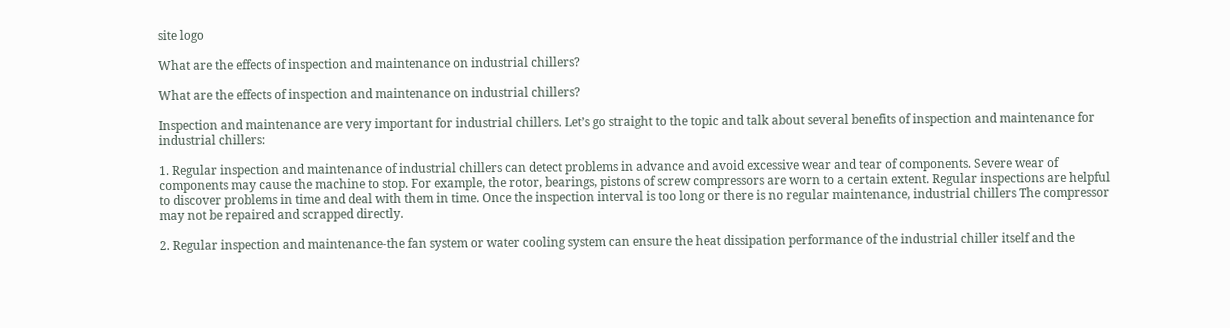site logo

What are the effects of inspection and maintenance on industrial chillers?

What are the effects of inspection and maintenance on industrial chillers?

Inspection and maintenance are very important for industrial chillers. Let’s go straight to the topic and talk about several benefits of inspection and maintenance for industrial chillers:

1. Regular inspection and maintenance of industrial chillers can detect problems in advance and avoid excessive wear and tear of components. Severe wear of components may cause the machine to stop. For example, the rotor, bearings, pistons of screw compressors are worn to a certain extent. Regular inspections are helpful to discover problems in time and deal with them in time. Once the inspection interval is too long or there is no regular maintenance, industrial chillers The compressor may not be repaired and scrapped directly.

2. Regular inspection and maintenance-the fan system or water cooling system can ensure the heat dissipation performance of the industrial chiller itself and the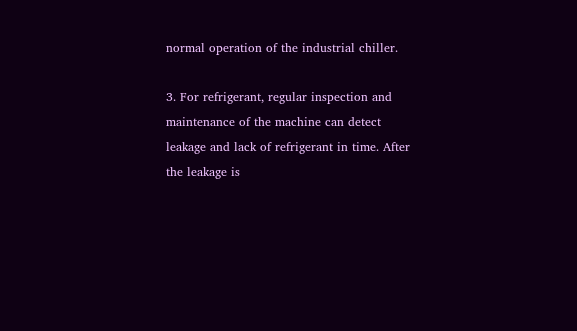normal operation of the industrial chiller.

3. For refrigerant, regular inspection and maintenance of the machine can detect leakage and lack of refrigerant in time. After the leakage is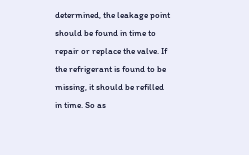determined, the leakage point should be found in time to repair or replace the valve. If the refrigerant is found to be missing, it should be refilled in time. So as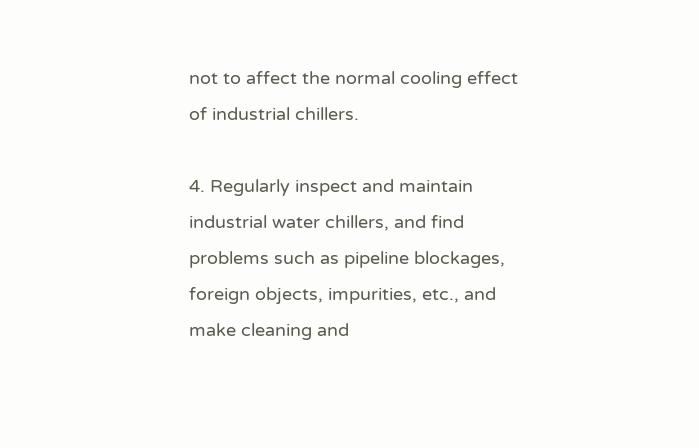not to affect the normal cooling effect of industrial chillers.

4. Regularly inspect and maintain industrial water chillers, and find problems such as pipeline blockages, foreign objects, impurities, etc., and make cleaning and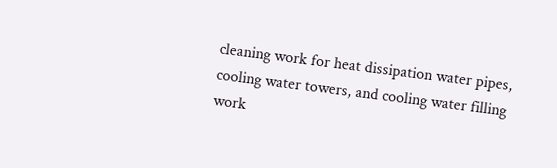cleaning work for heat dissipation water pipes, cooling water towers, and cooling water filling work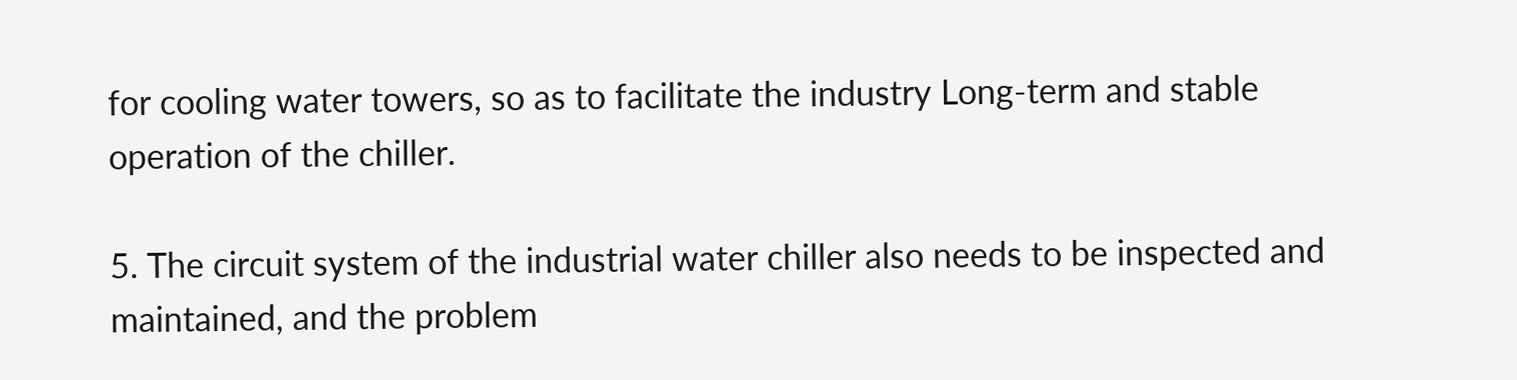for cooling water towers, so as to facilitate the industry Long-term and stable operation of the chiller.

5. The circuit system of the industrial water chiller also needs to be inspected and maintained, and the problem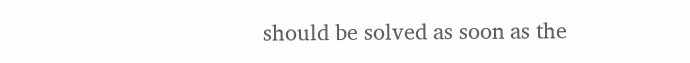should be solved as soon as the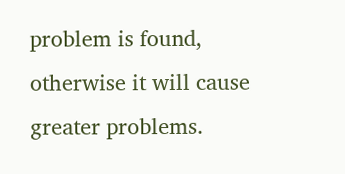problem is found, otherwise it will cause greater problems.